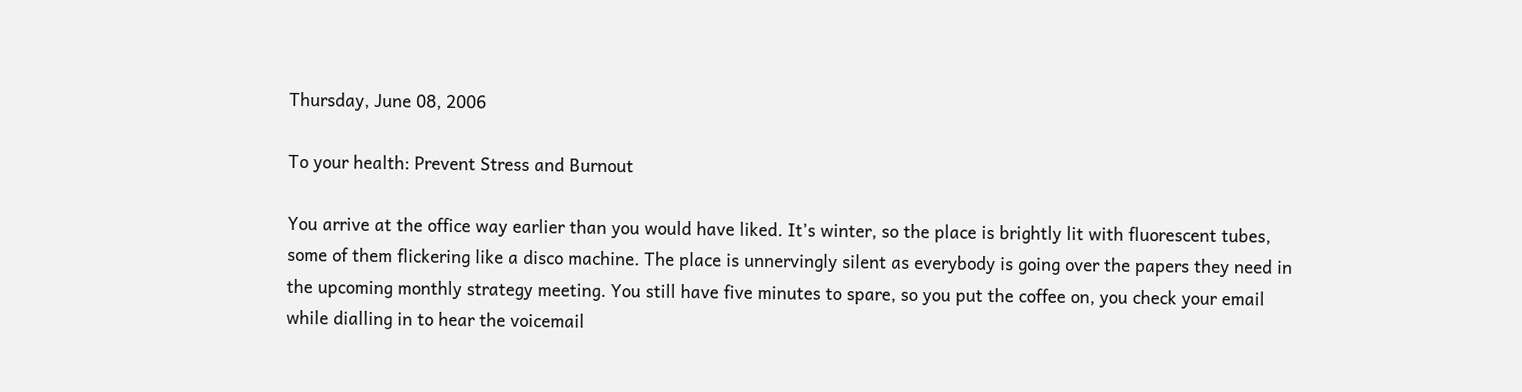Thursday, June 08, 2006

To your health: Prevent Stress and Burnout

You arrive at the office way earlier than you would have liked. It’s winter, so the place is brightly lit with fluorescent tubes, some of them flickering like a disco machine. The place is unnervingly silent as everybody is going over the papers they need in the upcoming monthly strategy meeting. You still have five minutes to spare, so you put the coffee on, you check your email while dialling in to hear the voicemail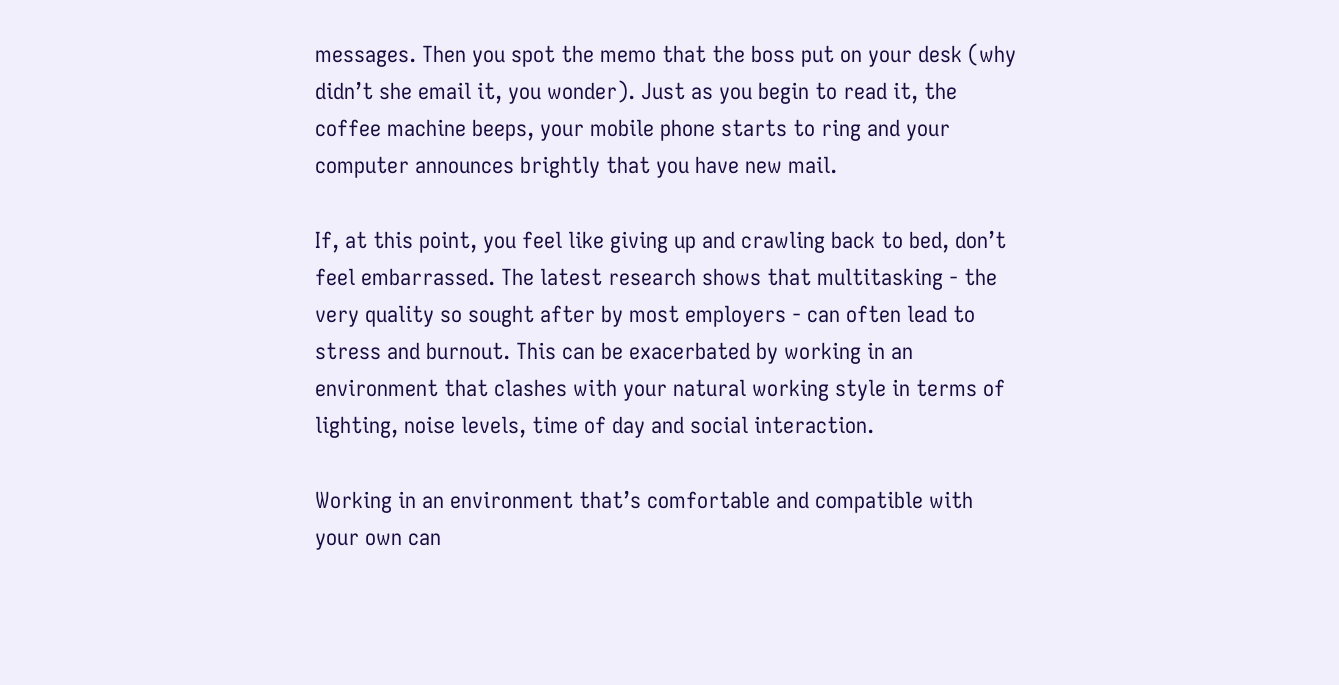messages. Then you spot the memo that the boss put on your desk (why didn’t she email it, you wonder). Just as you begin to read it, the coffee machine beeps, your mobile phone starts to ring and your computer announces brightly that you have new mail.

If, at this point, you feel like giving up and crawling back to bed, don’t feel embarrassed. The latest research shows that multitasking - the very quality so sought after by most employers - can often lead to stress and burnout. This can be exacerbated by working in an environment that clashes with your natural working style in terms of lighting, noise levels, time of day and social interaction.

Working in an environment that’s comfortable and compatible with your own can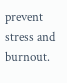prevent stress and burnout.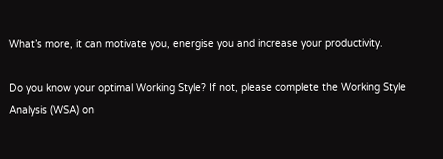What’s more, it can motivate you, energise you and increase your productivity.

Do you know your optimal Working Style? If not, please complete the Working Style Analysis (WSA) on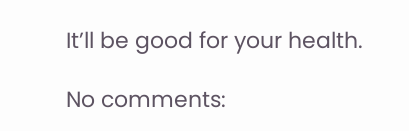It’ll be good for your health.

No comments: